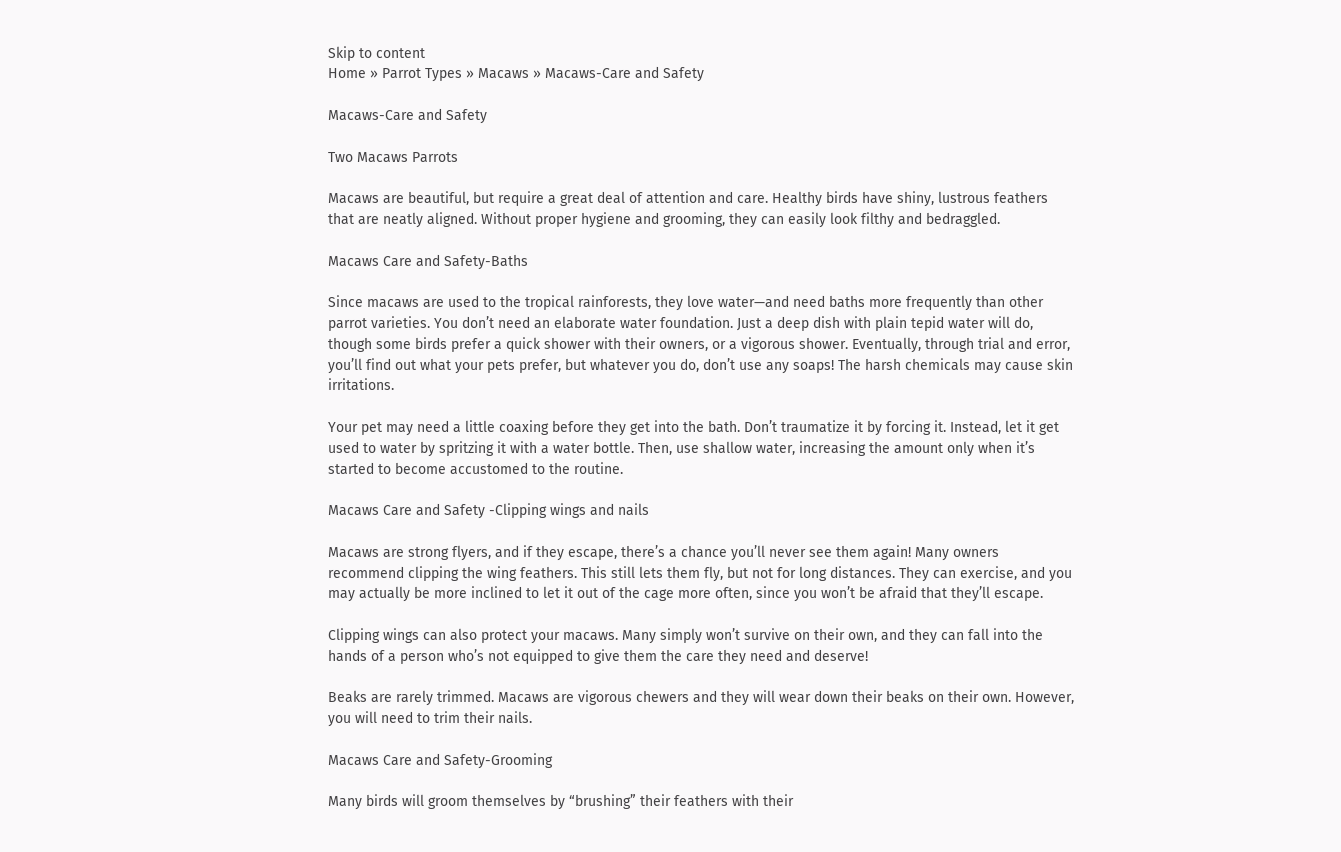Skip to content
Home » Parrot Types » Macaws » Macaws-Care and Safety

Macaws-Care and Safety

Two Macaws Parrots

Macaws are beautiful, but require a great deal of attention and care. Healthy birds have shiny, lustrous feathers that are neatly aligned. Without proper hygiene and grooming, they can easily look filthy and bedraggled.

Macaws Care and Safety-Baths

Since macaws are used to the tropical rainforests, they love water—and need baths more frequently than other parrot varieties. You don’t need an elaborate water foundation. Just a deep dish with plain tepid water will do, though some birds prefer a quick shower with their owners, or a vigorous shower. Eventually, through trial and error, you’ll find out what your pets prefer, but whatever you do, don’t use any soaps! The harsh chemicals may cause skin irritations.

Your pet may need a little coaxing before they get into the bath. Don’t traumatize it by forcing it. Instead, let it get used to water by spritzing it with a water bottle. Then, use shallow water, increasing the amount only when it’s started to become accustomed to the routine.

Macaws Care and Safety -Clipping wings and nails

Macaws are strong flyers, and if they escape, there’s a chance you’ll never see them again! Many owners recommend clipping the wing feathers. This still lets them fly, but not for long distances. They can exercise, and you may actually be more inclined to let it out of the cage more often, since you won’t be afraid that they’ll escape.

Clipping wings can also protect your macaws. Many simply won’t survive on their own, and they can fall into the hands of a person who’s not equipped to give them the care they need and deserve!

Beaks are rarely trimmed. Macaws are vigorous chewers and they will wear down their beaks on their own. However, you will need to trim their nails.

Macaws Care and Safety-Grooming

Many birds will groom themselves by “brushing” their feathers with their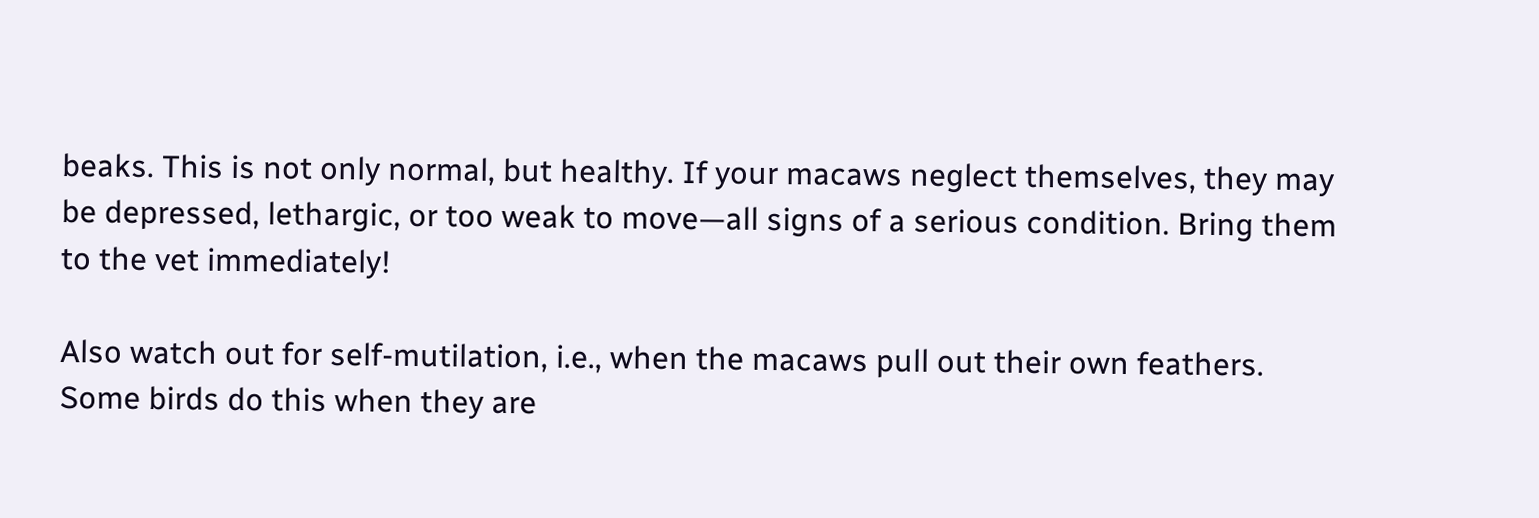beaks. This is not only normal, but healthy. If your macaws neglect themselves, they may be depressed, lethargic, or too weak to move—all signs of a serious condition. Bring them to the vet immediately!

Also watch out for self-mutilation, i.e., when the macaws pull out their own feathers. Some birds do this when they are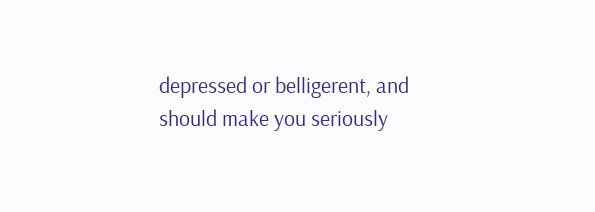depressed or belligerent, and should make you seriously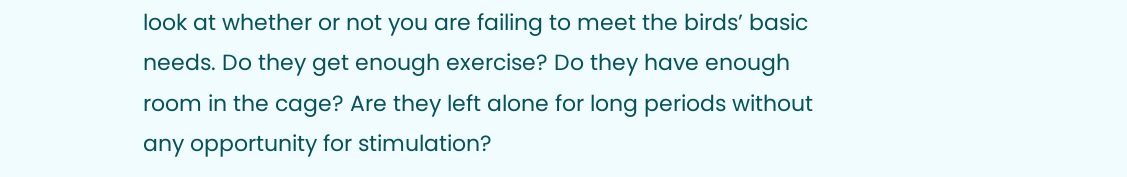look at whether or not you are failing to meet the birds’ basic needs. Do they get enough exercise? Do they have enough room in the cage? Are they left alone for long periods without any opportunity for stimulation?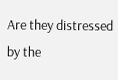Are they distressed by the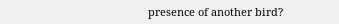presence of another bird?